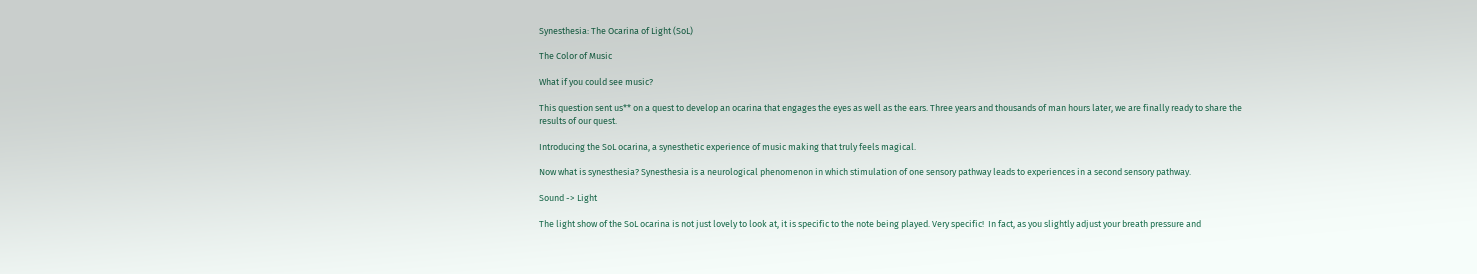Synesthesia: The Ocarina of Light (SoL)

The Color of Music

What if you could see music?

This question sent us** on a quest to develop an ocarina that engages the eyes as well as the ears. Three years and thousands of man hours later, we are finally ready to share the results of our quest.

Introducing the SoL ocarina, a synesthetic experience of music making that truly feels magical.

Now what is synesthesia? Synesthesia is a neurological phenomenon in which stimulation of one sensory pathway leads to experiences in a second sensory pathway.

Sound -> Light

The light show of the SoL ocarina is not just lovely to look at, it is specific to the note being played. Very specific!  In fact, as you slightly adjust your breath pressure and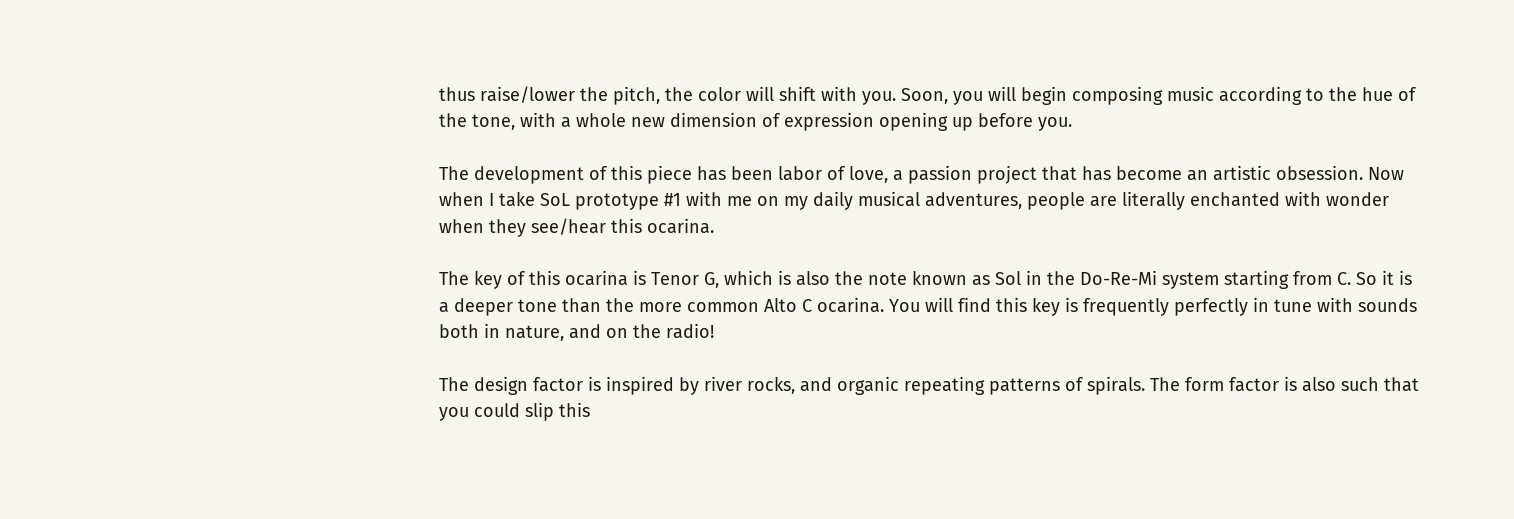thus raise/lower the pitch, the color will shift with you. Soon, you will begin composing music according to the hue of the tone, with a whole new dimension of expression opening up before you.

The development of this piece has been labor of love, a passion project that has become an artistic obsession. Now when I take SoL prototype #1 with me on my daily musical adventures, people are literally enchanted with wonder when they see/hear this ocarina.

The key of this ocarina is Tenor G, which is also the note known as Sol in the Do-Re-Mi system starting from C. So it is a deeper tone than the more common Alto C ocarina. You will find this key is frequently perfectly in tune with sounds both in nature, and on the radio!

The design factor is inspired by river rocks, and organic repeating patterns of spirals. The form factor is also such that you could slip this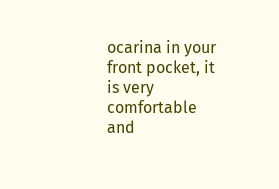ocarina in your front pocket, it is very comfortable and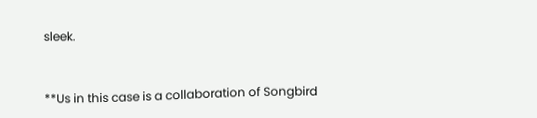sleek.


**Us in this case is a collaboration of Songbird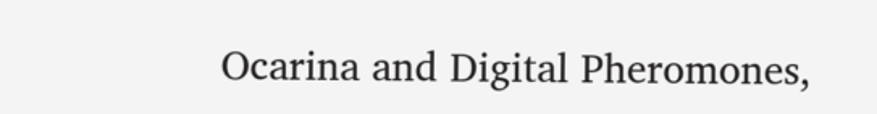Ocarina and Digital Pheromones,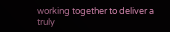working together to deliver a truly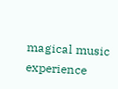magical music experience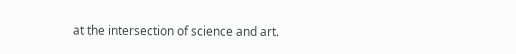at the intersection of science and art.